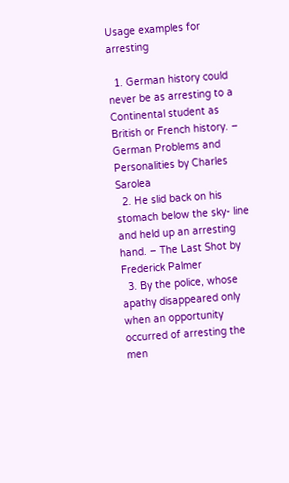Usage examples for arresting

  1. German history could never be as arresting to a Continental student as British or French history. – German Problems and Personalities by Charles Sarolea
  2. He slid back on his stomach below the sky- line and held up an arresting hand. – The Last Shot by Frederick Palmer
  3. By the police, whose apathy disappeared only when an opportunity occurred of arresting the men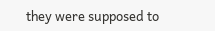they were supposed to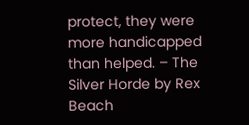protect, they were more handicapped than helped. – The Silver Horde by Rex Beach